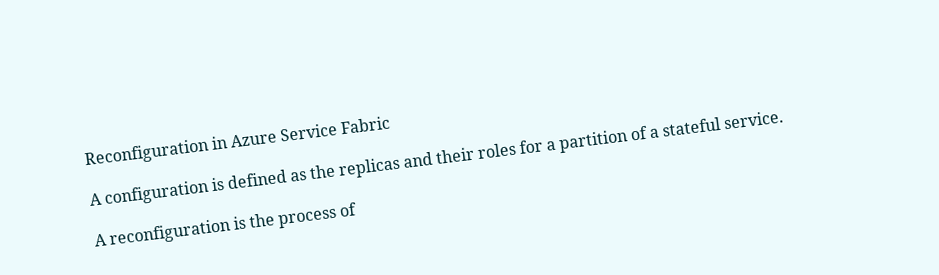Reconfiguration in Azure Service Fabric

A configuration is defined as the replicas and their roles for a partition of a stateful service.

A reconfiguration is the process of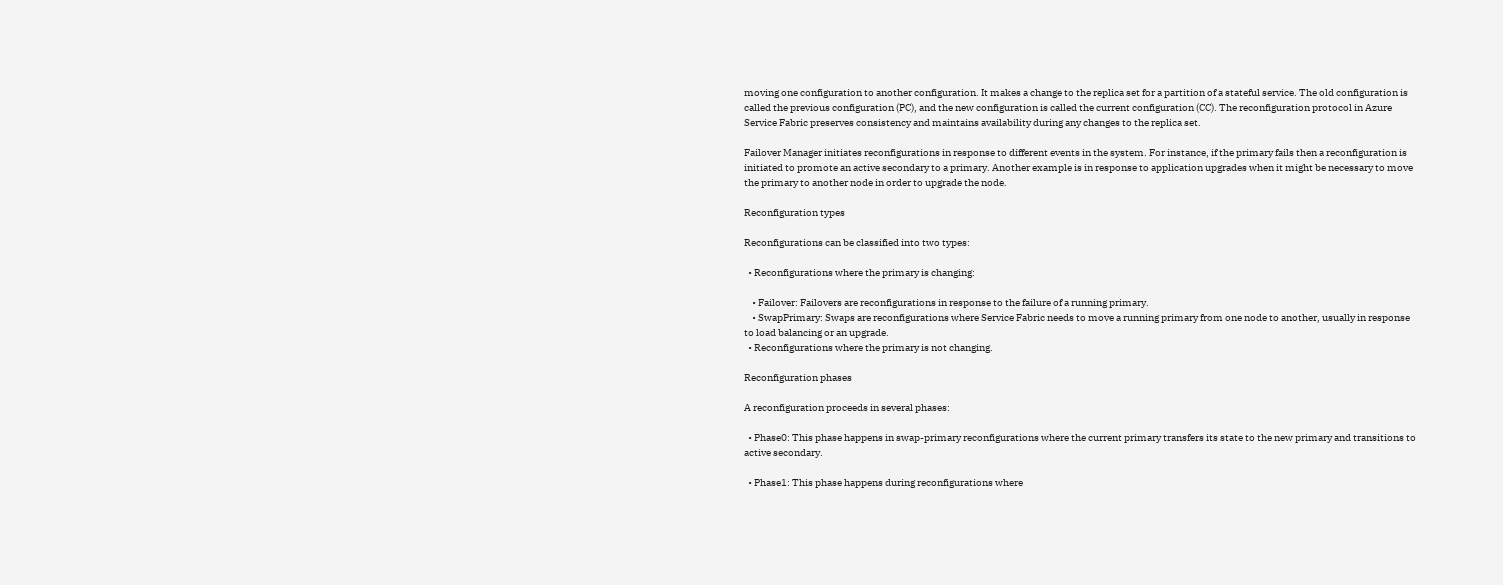moving one configuration to another configuration. It makes a change to the replica set for a partition of a stateful service. The old configuration is called the previous configuration (PC), and the new configuration is called the current configuration (CC). The reconfiguration protocol in Azure Service Fabric preserves consistency and maintains availability during any changes to the replica set.

Failover Manager initiates reconfigurations in response to different events in the system. For instance, if the primary fails then a reconfiguration is initiated to promote an active secondary to a primary. Another example is in response to application upgrades when it might be necessary to move the primary to another node in order to upgrade the node.

Reconfiguration types

Reconfigurations can be classified into two types:

  • Reconfigurations where the primary is changing:

    • Failover: Failovers are reconfigurations in response to the failure of a running primary.
    • SwapPrimary: Swaps are reconfigurations where Service Fabric needs to move a running primary from one node to another, usually in response to load balancing or an upgrade.
  • Reconfigurations where the primary is not changing.

Reconfiguration phases

A reconfiguration proceeds in several phases:

  • Phase0: This phase happens in swap-primary reconfigurations where the current primary transfers its state to the new primary and transitions to active secondary.

  • Phase1: This phase happens during reconfigurations where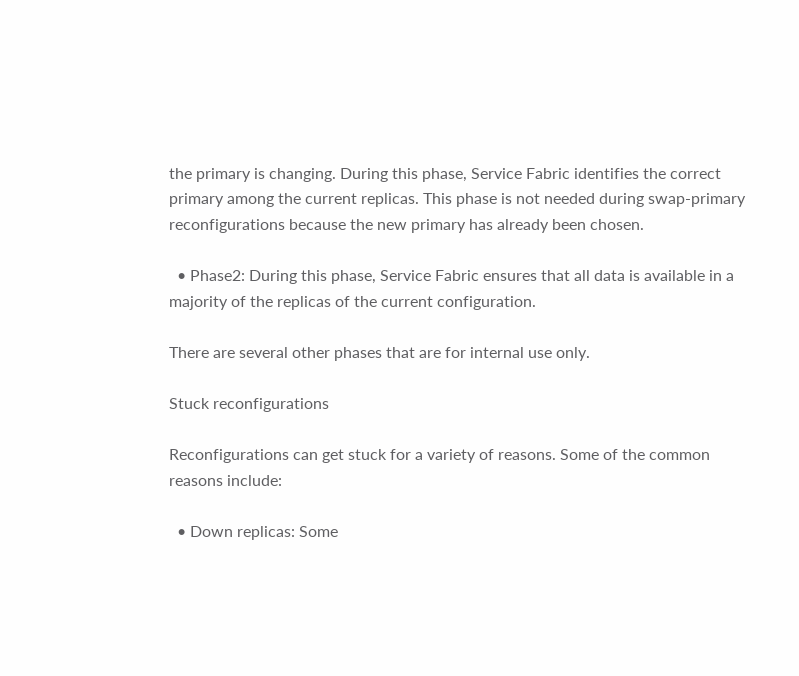the primary is changing. During this phase, Service Fabric identifies the correct primary among the current replicas. This phase is not needed during swap-primary reconfigurations because the new primary has already been chosen.

  • Phase2: During this phase, Service Fabric ensures that all data is available in a majority of the replicas of the current configuration.

There are several other phases that are for internal use only.

Stuck reconfigurations

Reconfigurations can get stuck for a variety of reasons. Some of the common reasons include:

  • Down replicas: Some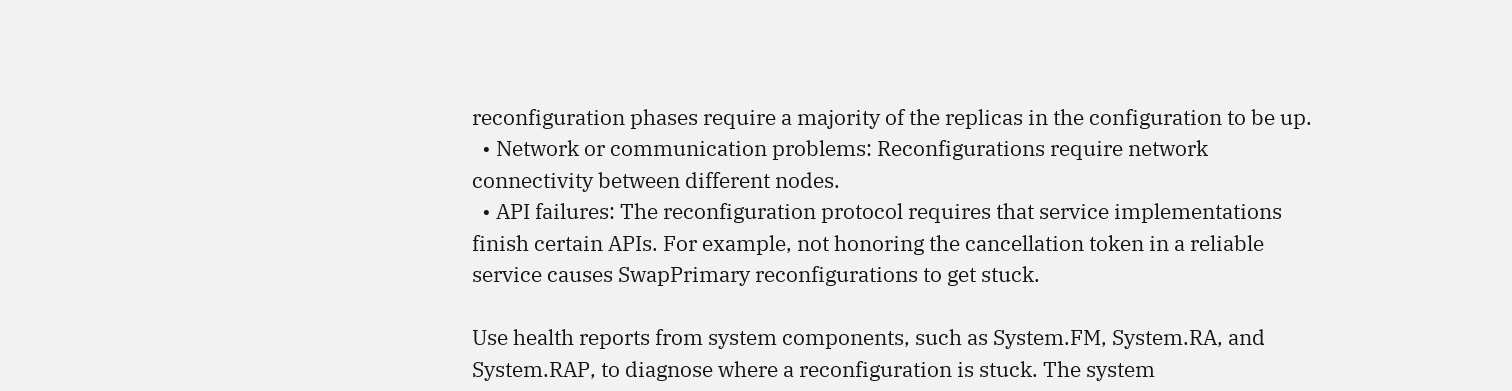reconfiguration phases require a majority of the replicas in the configuration to be up.
  • Network or communication problems: Reconfigurations require network connectivity between different nodes.
  • API failures: The reconfiguration protocol requires that service implementations finish certain APIs. For example, not honoring the cancellation token in a reliable service causes SwapPrimary reconfigurations to get stuck.

Use health reports from system components, such as System.FM, System.RA, and System.RAP, to diagnose where a reconfiguration is stuck. The system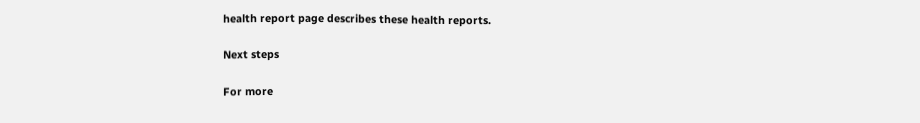health report page describes these health reports.

Next steps

For more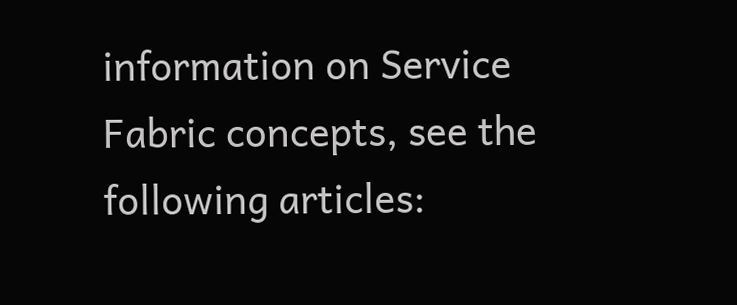information on Service Fabric concepts, see the following articles: